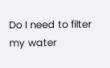Do I need to filter my water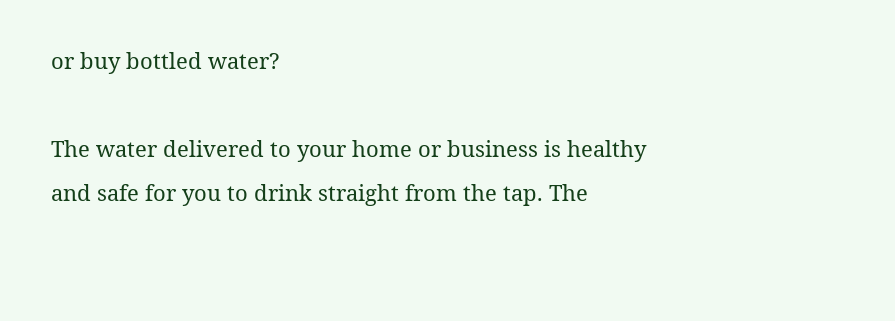or buy bottled water?

The water delivered to your home or business is healthy and safe for you to drink straight from the tap. The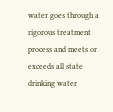water goes through a rigorous treatment process and meets or exceeds all state drinking water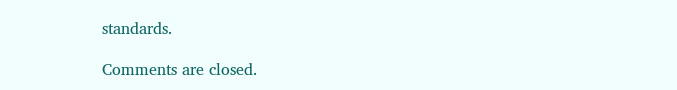standards.

Comments are closed.